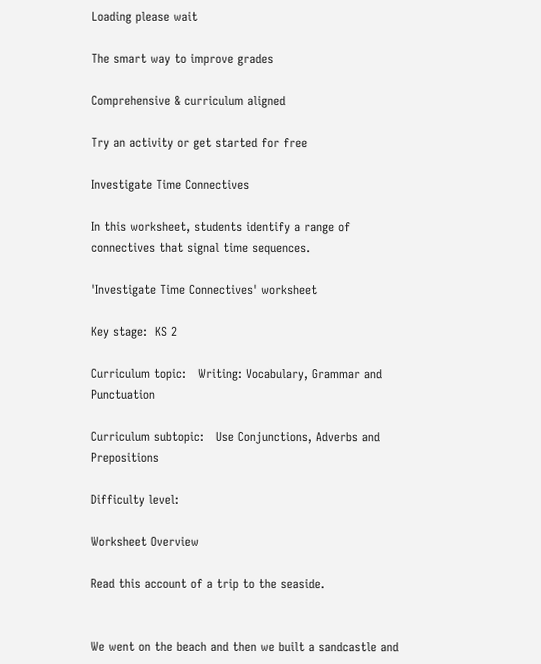Loading please wait

The smart way to improve grades

Comprehensive & curriculum aligned

Try an activity or get started for free

Investigate Time Connectives

In this worksheet, students identify a range of connectives that signal time sequences.

'Investigate Time Connectives' worksheet

Key stage:  KS 2

Curriculum topic:   Writing: Vocabulary, Grammar and Punctuation

Curriculum subtopic:   Use Conjunctions, Adverbs and Prepositions

Difficulty level:

Worksheet Overview

Read this account of a trip to the seaside.


We went on the beach and then we built a sandcastle and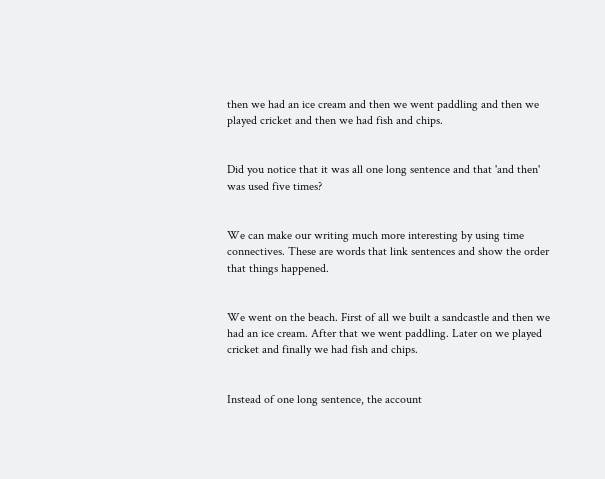then we had an ice cream and then we went paddling and then we played cricket and then we had fish and chips.


Did you notice that it was all one long sentence and that 'and then' was used five times?


We can make our writing much more interesting by using time connectives. These are words that link sentences and show the order that things happened.


We went on the beach. First of all we built a sandcastle and then we had an ice cream. After that we went paddling. Later on we played cricket and finally we had fish and chips.


Instead of one long sentence, the account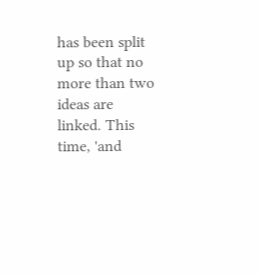has been split up so that no more than two ideas are linked. This time, 'and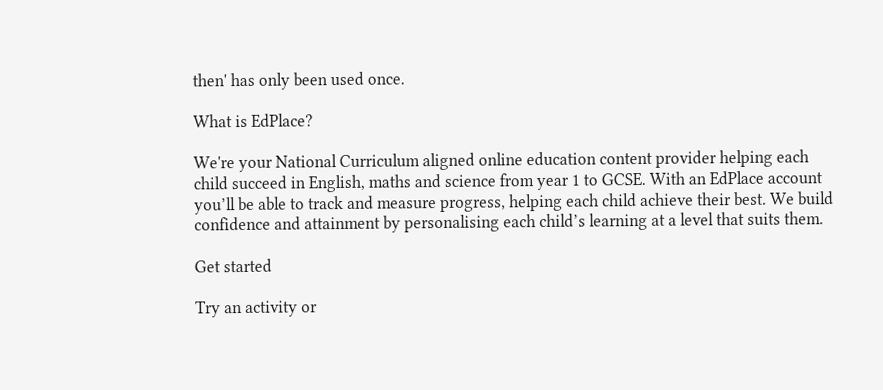then' has only been used once.

What is EdPlace?

We're your National Curriculum aligned online education content provider helping each child succeed in English, maths and science from year 1 to GCSE. With an EdPlace account you’ll be able to track and measure progress, helping each child achieve their best. We build confidence and attainment by personalising each child’s learning at a level that suits them.

Get started

Try an activity or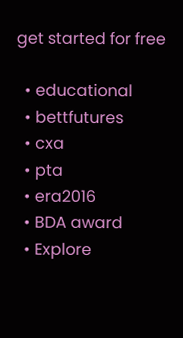get started for free

  • educational
  • bettfutures
  • cxa
  • pta
  • era2016
  • BDA award
  • Explore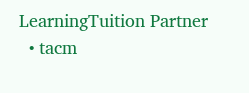LearningTuition Partner
  • tacm